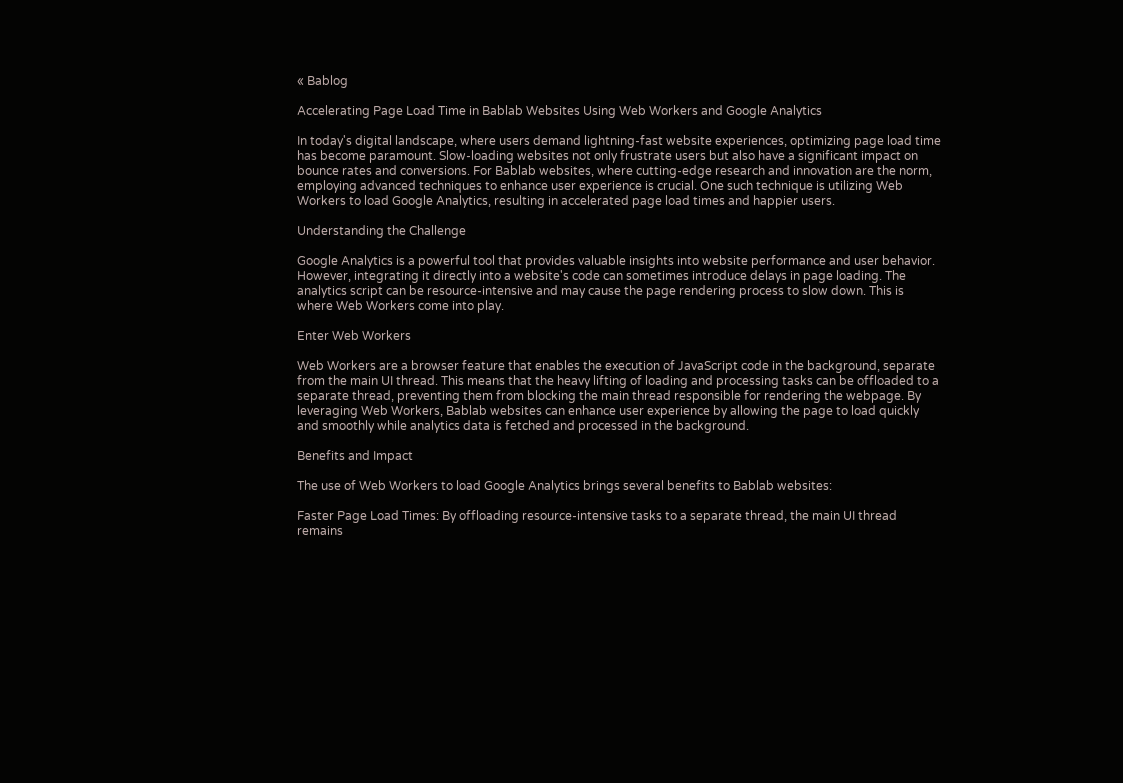« Bablog

Accelerating Page Load Time in Bablab Websites Using Web Workers and Google Analytics

In today's digital landscape, where users demand lightning-fast website experiences, optimizing page load time has become paramount. Slow-loading websites not only frustrate users but also have a significant impact on bounce rates and conversions. For Bablab websites, where cutting-edge research and innovation are the norm, employing advanced techniques to enhance user experience is crucial. One such technique is utilizing Web Workers to load Google Analytics, resulting in accelerated page load times and happier users.

Understanding the Challenge

Google Analytics is a powerful tool that provides valuable insights into website performance and user behavior. However, integrating it directly into a website's code can sometimes introduce delays in page loading. The analytics script can be resource-intensive and may cause the page rendering process to slow down. This is where Web Workers come into play.

Enter Web Workers

Web Workers are a browser feature that enables the execution of JavaScript code in the background, separate from the main UI thread. This means that the heavy lifting of loading and processing tasks can be offloaded to a separate thread, preventing them from blocking the main thread responsible for rendering the webpage. By leveraging Web Workers, Bablab websites can enhance user experience by allowing the page to load quickly and smoothly while analytics data is fetched and processed in the background.

Benefits and Impact

The use of Web Workers to load Google Analytics brings several benefits to Bablab websites:

Faster Page Load Times: By offloading resource-intensive tasks to a separate thread, the main UI thread remains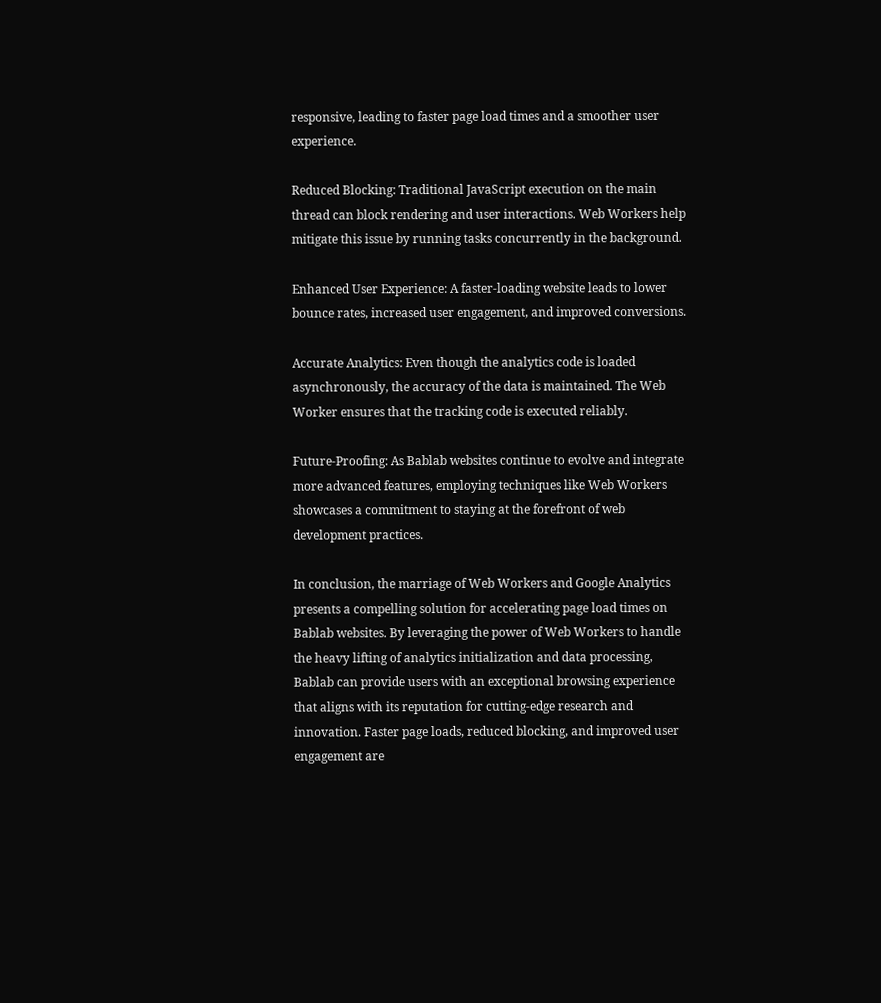responsive, leading to faster page load times and a smoother user experience.

Reduced Blocking: Traditional JavaScript execution on the main thread can block rendering and user interactions. Web Workers help mitigate this issue by running tasks concurrently in the background.

Enhanced User Experience: A faster-loading website leads to lower bounce rates, increased user engagement, and improved conversions.

Accurate Analytics: Even though the analytics code is loaded asynchronously, the accuracy of the data is maintained. The Web Worker ensures that the tracking code is executed reliably.

Future-Proofing: As Bablab websites continue to evolve and integrate more advanced features, employing techniques like Web Workers showcases a commitment to staying at the forefront of web development practices.

In conclusion, the marriage of Web Workers and Google Analytics presents a compelling solution for accelerating page load times on Bablab websites. By leveraging the power of Web Workers to handle the heavy lifting of analytics initialization and data processing, Bablab can provide users with an exceptional browsing experience that aligns with its reputation for cutting-edge research and innovation. Faster page loads, reduced blocking, and improved user engagement are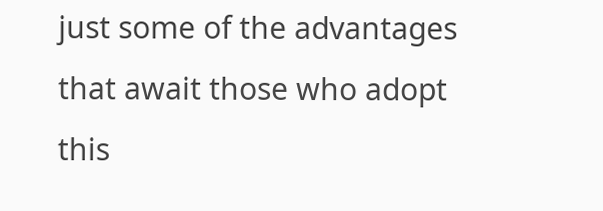just some of the advantages that await those who adopt this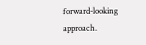forward-looking approach.